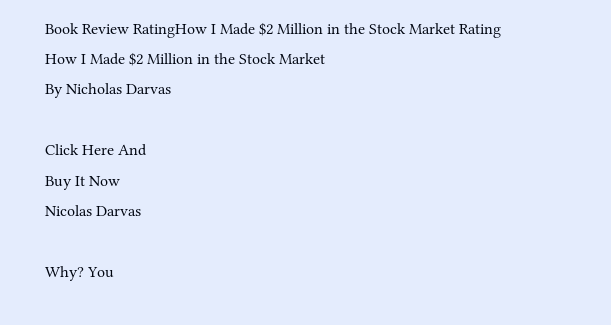Book Review RatingHow I Made $2 Million in the Stock Market Rating
How I Made $2 Million in the Stock Market
By Nicholas Darvas

Click Here And
Buy It Now
Nicolas Darvas

Why? You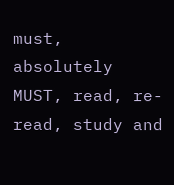must, absolutely MUST, read, re-read, study and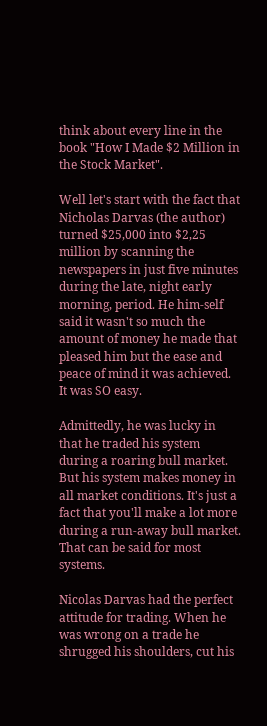think about every line in the book "How I Made $2 Million in the Stock Market".

Well let's start with the fact that Nicholas Darvas (the author) turned $25,000 into $2,25 million by scanning the newspapers in just five minutes during the late, night early morning, period. He him-self said it wasn't so much the amount of money he made that pleased him but the ease and peace of mind it was achieved. It was SO easy.

Admittedly, he was lucky in that he traded his system during a roaring bull market. But his system makes money in all market conditions. It's just a fact that you'll make a lot more during a run-away bull market. That can be said for most systems.

Nicolas Darvas had the perfect attitude for trading. When he was wrong on a trade he shrugged his shoulders, cut his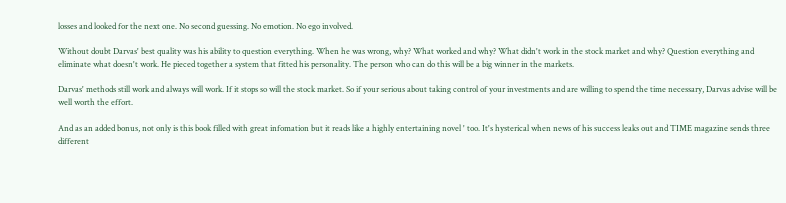losses and looked for the next one. No second guessing. No emotion. No ego involved.

Without doubt Darvas' best quality was his ability to question everything. When he was wrong, why? What worked and why? What didn't work in the stock market and why? Question everything and eliminate what doesn't work. He pieced together a system that fitted his personality. The person who can do this will be a big winner in the markets.

Darvas' methods still work and always will work. If it stops so will the stock market. So if your serious about taking control of your investments and are willing to spend the time necessary, Darvas advise will be well worth the effort.

And as an added bonus, not only is this book filled with great infomation but it reads like a highly entertaining novel ' too. It's hysterical when news of his success leaks out and TIME magazine sends three different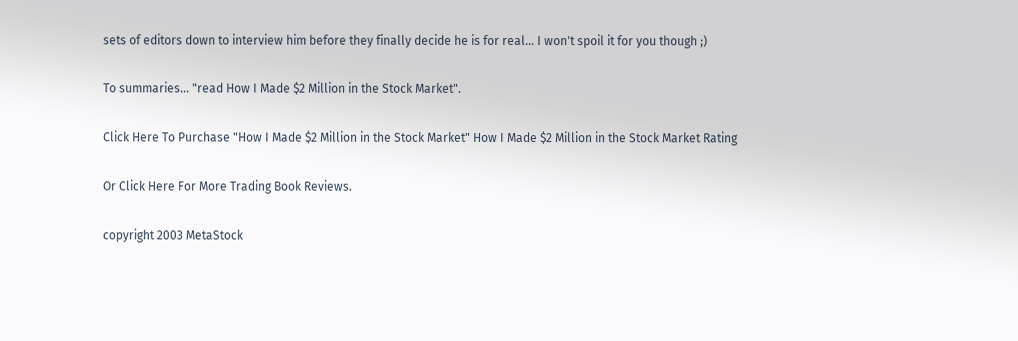sets of editors down to interview him before they finally decide he is for real... I won't spoil it for you though ;)

To summaries... "read How I Made $2 Million in the Stock Market".

Click Here To Purchase "How I Made $2 Million in the Stock Market" How I Made $2 Million in the Stock Market Rating

Or Click Here For More Trading Book Reviews.

copyright 2003 MetaStock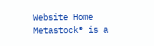Website Home
Metastock® is a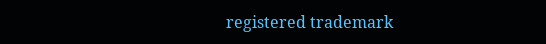registered trademark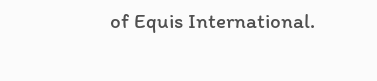of Equis International.